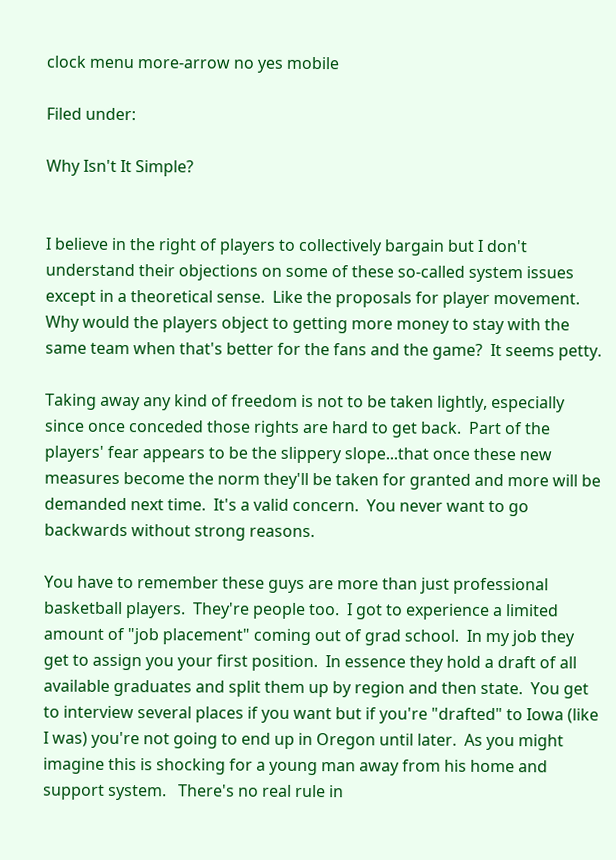clock menu more-arrow no yes mobile

Filed under:

Why Isn't It Simple?


I believe in the right of players to collectively bargain but I don't understand their objections on some of these so-called system issues except in a theoretical sense.  Like the proposals for player movement.  Why would the players object to getting more money to stay with the same team when that's better for the fans and the game?  It seems petty.

Taking away any kind of freedom is not to be taken lightly, especially since once conceded those rights are hard to get back.  Part of the players' fear appears to be the slippery slope...that once these new measures become the norm they'll be taken for granted and more will be demanded next time.  It's a valid concern.  You never want to go backwards without strong reasons.

You have to remember these guys are more than just professional basketball players.  They're people too.  I got to experience a limited amount of "job placement" coming out of grad school.  In my job they get to assign you your first position.  In essence they hold a draft of all available graduates and split them up by region and then state.  You get to interview several places if you want but if you're "drafted" to Iowa (like I was) you're not going to end up in Oregon until later.  As you might imagine this is shocking for a young man away from his home and support system.   There's no real rule in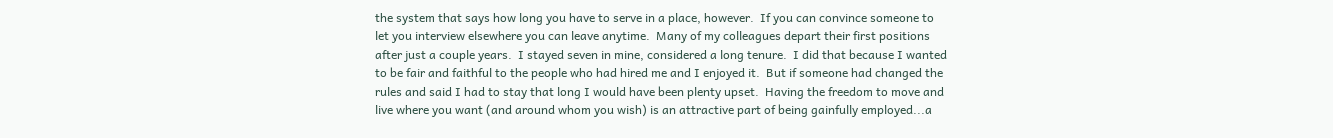the system that says how long you have to serve in a place, however.  If you can convince someone to let you interview elsewhere you can leave anytime.  Many of my colleagues depart their first positions after just a couple years.  I stayed seven in mine, considered a long tenure.  I did that because I wanted to be fair and faithful to the people who had hired me and I enjoyed it.  But if someone had changed the rules and said I had to stay that long I would have been plenty upset.  Having the freedom to move and live where you want (and around whom you wish) is an attractive part of being gainfully employed...a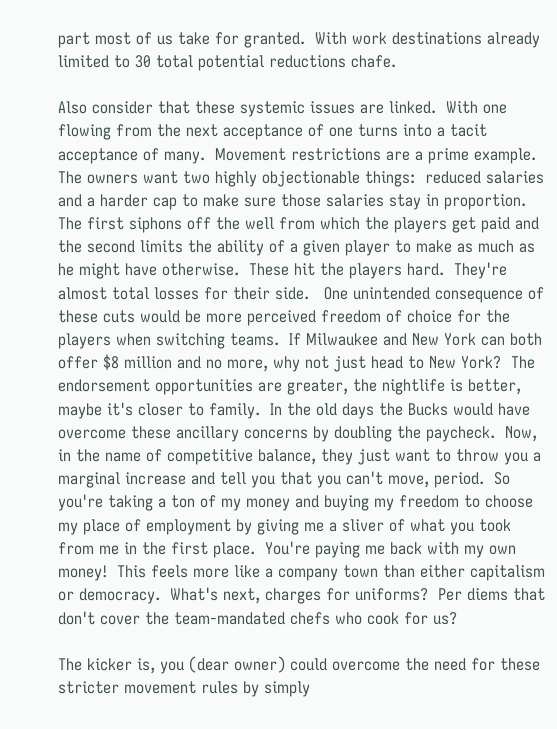part most of us take for granted.  With work destinations already limited to 30 total potential reductions chafe.

Also consider that these systemic issues are linked.  With one flowing from the next acceptance of one turns into a tacit acceptance of many.  Movement restrictions are a prime example.  The owners want two highly objectionable things:  reduced salaries and a harder cap to make sure those salaries stay in proportion.  The first siphons off the well from which the players get paid and the second limits the ability of a given player to make as much as he might have otherwise.  These hit the players hard.  They're almost total losses for their side.   One unintended consequence of these cuts would be more perceived freedom of choice for the players when switching teams.  If Milwaukee and New York can both offer $8 million and no more, why not just head to New York?  The endorsement opportunities are greater, the nightlife is better, maybe it's closer to family.  In the old days the Bucks would have overcome these ancillary concerns by doubling the paycheck.  Now, in the name of competitive balance, they just want to throw you a marginal increase and tell you that you can't move, period.  So you're taking a ton of my money and buying my freedom to choose my place of employment by giving me a sliver of what you took from me in the first place.  You're paying me back with my own money!  This feels more like a company town than either capitalism or democracy.  What's next, charges for uniforms?  Per diems that don't cover the team-mandated chefs who cook for us?

The kicker is, you (dear owner) could overcome the need for these stricter movement rules by simply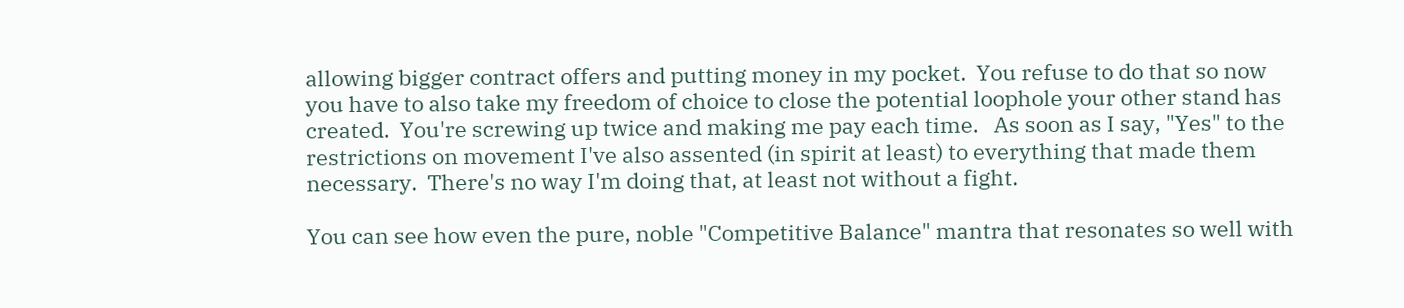allowing bigger contract offers and putting money in my pocket.  You refuse to do that so now you have to also take my freedom of choice to close the potential loophole your other stand has created.  You're screwing up twice and making me pay each time.   As soon as I say, "Yes" to the restrictions on movement I've also assented (in spirit at least) to everything that made them necessary.  There's no way I'm doing that, at least not without a fight.

You can see how even the pure, noble "Competitive Balance" mantra that resonates so well with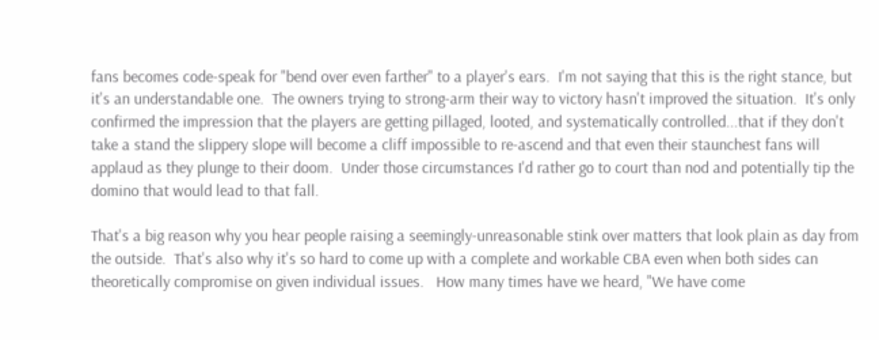fans becomes code-speak for "bend over even farther" to a player's ears.  I'm not saying that this is the right stance, but it's an understandable one.  The owners trying to strong-arm their way to victory hasn't improved the situation.  It's only confirmed the impression that the players are getting pillaged, looted, and systematically controlled...that if they don't take a stand the slippery slope will become a cliff impossible to re-ascend and that even their staunchest fans will applaud as they plunge to their doom.  Under those circumstances I'd rather go to court than nod and potentially tip the domino that would lead to that fall.

That's a big reason why you hear people raising a seemingly-unreasonable stink over matters that look plain as day from the outside.  That's also why it's so hard to come up with a complete and workable CBA even when both sides can theoretically compromise on given individual issues.   How many times have we heard, "We have come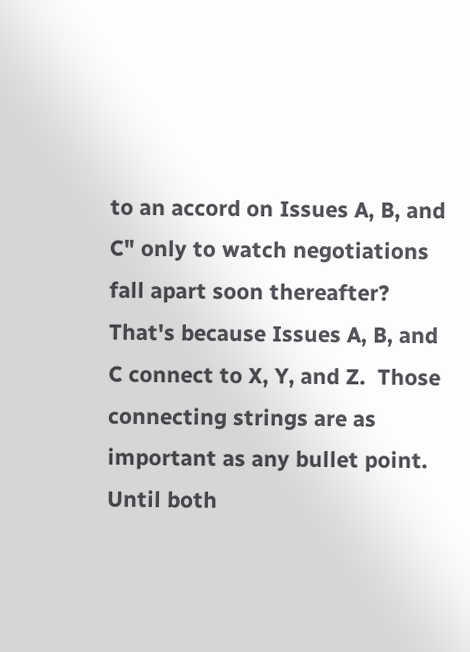to an accord on Issues A, B, and C" only to watch negotiations fall apart soon thereafter?  That's because Issues A, B, and C connect to X, Y, and Z.  Those connecting strings are as important as any bullet point.  Until both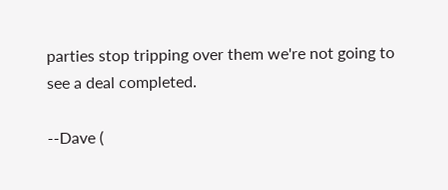parties stop tripping over them we're not going to see a deal completed.

--Dave (